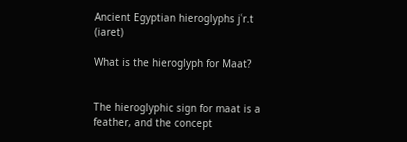Ancient Egyptian hieroglyphs jʿr.t (iaret)

What is the hieroglyph for Maat?


The hieroglyphic sign for maat is a feather, and the concept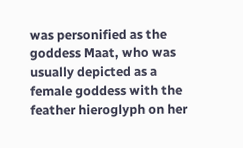was personified as the goddess Maat, who was usually depicted as a female goddess with the feather hieroglyph on her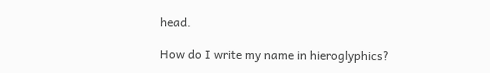head.

How do I write my name in hieroglyphics?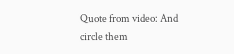Quote from video: And circle them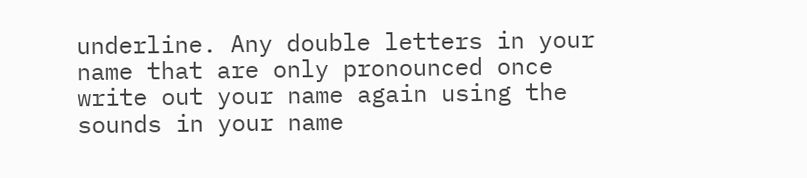underline. Any double letters in your name that are only pronounced once write out your name again using the sounds in your name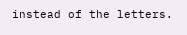instead of the letters.